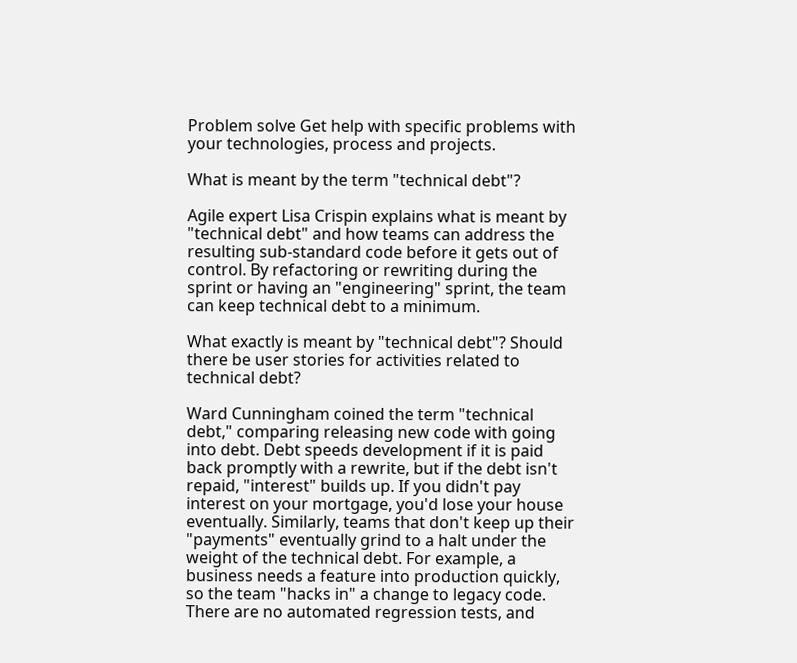Problem solve Get help with specific problems with your technologies, process and projects.

What is meant by the term "technical debt"?

Agile expert Lisa Crispin explains what is meant by "technical debt" and how teams can address the resulting sub-standard code before it gets out of control. By refactoring or rewriting during the sprint or having an "engineering" sprint, the team can keep technical debt to a minimum.

What exactly is meant by "technical debt"? Should there be user stories for activities related to technical debt?

Ward Cunningham coined the term "technical debt," comparing releasing new code with going into debt. Debt speeds development if it is paid back promptly with a rewrite, but if the debt isn't repaid, "interest" builds up. If you didn't pay interest on your mortgage, you'd lose your house eventually. Similarly, teams that don't keep up their "payments" eventually grind to a halt under the weight of the technical debt. For example, a business needs a feature into production quickly, so the team "hacks in" a change to legacy code. There are no automated regression tests, and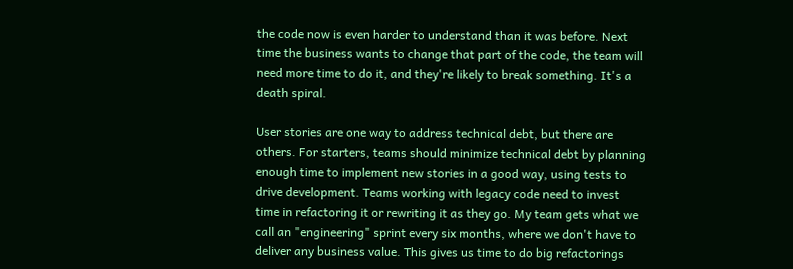the code now is even harder to understand than it was before. Next time the business wants to change that part of the code, the team will need more time to do it, and they're likely to break something. It's a death spiral.

User stories are one way to address technical debt, but there are others. For starters, teams should minimize technical debt by planning enough time to implement new stories in a good way, using tests to drive development. Teams working with legacy code need to invest time in refactoring it or rewriting it as they go. My team gets what we call an "engineering" sprint every six months, where we don't have to deliver any business value. This gives us time to do big refactorings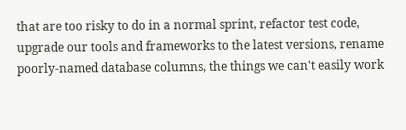that are too risky to do in a normal sprint, refactor test code, upgrade our tools and frameworks to the latest versions, rename poorly-named database columns, the things we can't easily work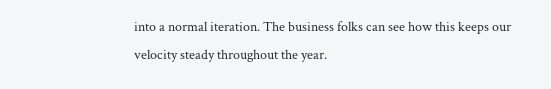into a normal iteration. The business folks can see how this keeps our velocity steady throughout the year.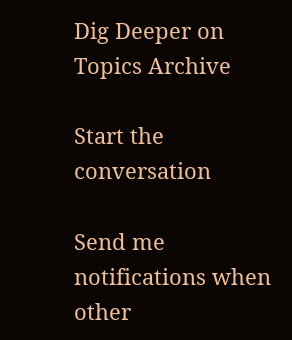Dig Deeper on Topics Archive

Start the conversation

Send me notifications when other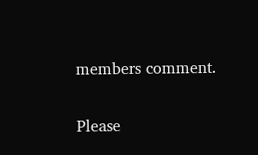members comment.

Please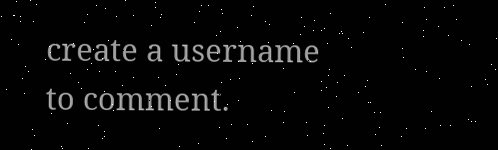create a username to comment.